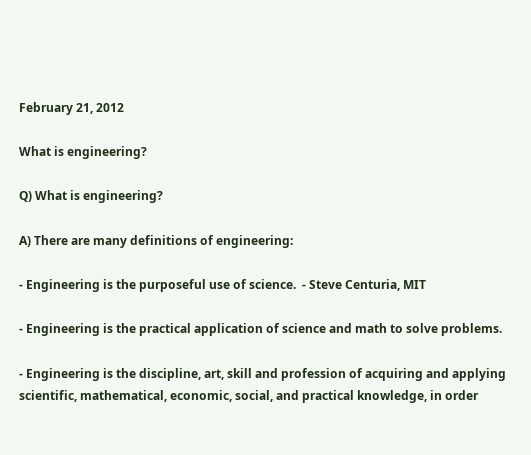February 21, 2012

What is engineering?

Q) What is engineering?

A) There are many definitions of engineering:

- Engineering is the purposeful use of science.  - Steve Centuria, MIT

- Engineering is the practical application of science and math to solve problems.

- Engineering is the discipline, art, skill and profession of acquiring and applying scientific, mathematical, economic, social, and practical knowledge, in order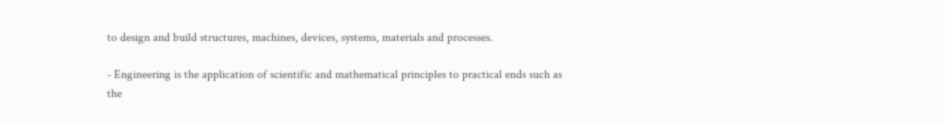to design and build structures, machines, devices, systems, materials and processes.

- Engineering is the application of scientific and mathematical principles to practical ends such as
the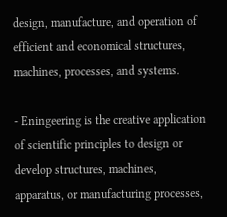design, manufacture, and operation of efficient and economical structures, machines, processes, and systems.

- Eningeering is the creative application of scientific principles to design or develop structures, machines, apparatus, or manufacturing processes,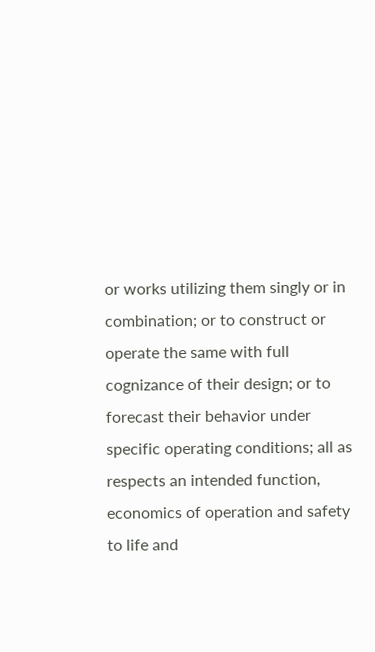or works utilizing them singly or in combination; or to construct or operate the same with full cognizance of their design; or to forecast their behavior under specific operating conditions; all as respects an intended function, economics of operation and safety to life and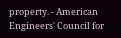property. - American Engineers' Council for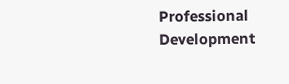Professional Development